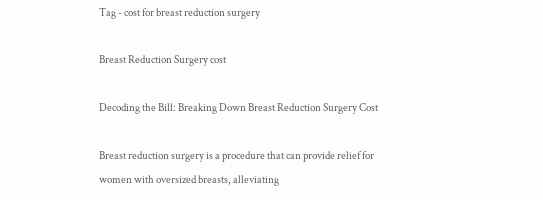Tag - cost for breast reduction surgery

Breast Reduction Surgery cost

Decoding the Bill: Breaking Down Breast Reduction Surgery Cost

Breast reduction surgery is a procedure that can provide relief for women with oversized breasts, alleviating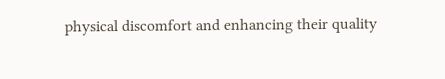physical discomfort and enhancing their quality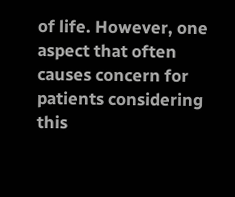of life. However, one aspect that often causes concern for patients considering this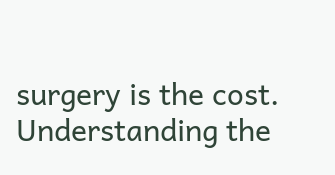surgery is the cost. Understanding the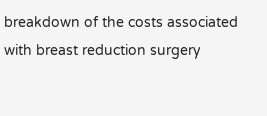breakdown of the costs associated with breast reduction surgery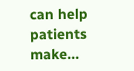can help patients make...